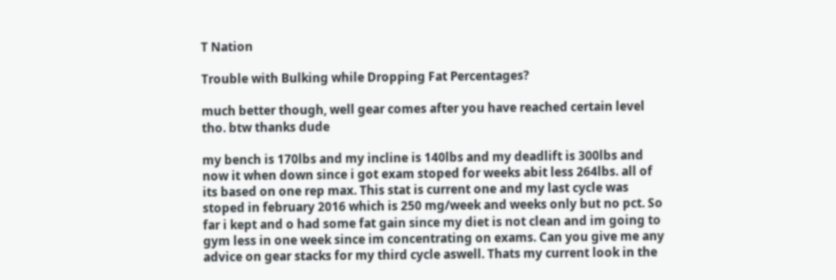T Nation

Trouble with Bulking while Dropping Fat Percentages?

much better though, well gear comes after you have reached certain level tho. btw thanks dude

my bench is 170lbs and my incline is 140lbs and my deadlift is 300lbs and now it when down since i got exam stoped for weeks abit less 264lbs. all of its based on one rep max. This stat is current one and my last cycle was stoped in february 2016 which is 250 mg/week and weeks only but no pct. So far i kept and o had some fat gain since my diet is not clean and im going to gym less in one week since im concentrating on exams. Can you give me any advice on gear stacks for my third cycle aswell. Thats my current look in the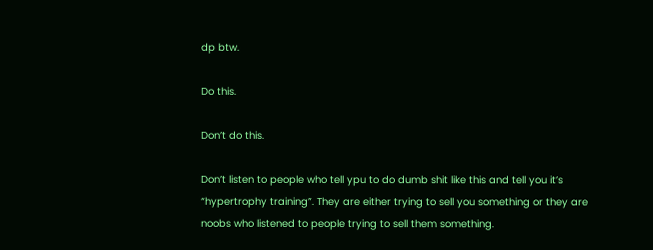dp btw.

Do this.

Don’t do this.

Don’t listen to people who tell ypu to do dumb shit like this and tell you it’s “hypertrophy training”. They are either trying to sell you something or they are noobs who listened to people trying to sell them something.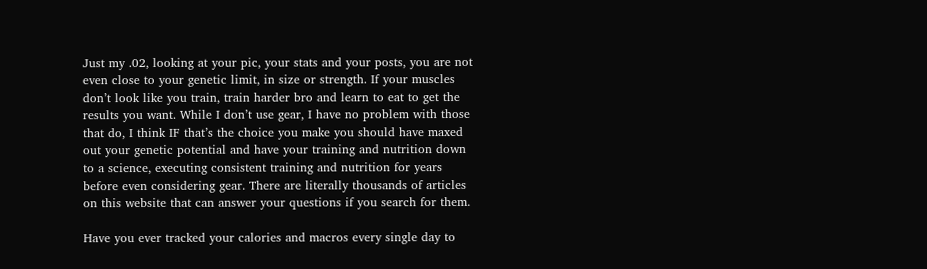Just my .02, looking at your pic, your stats and your posts, you are not even close to your genetic limit, in size or strength. If your muscles don’t look like you train, train harder bro and learn to eat to get the results you want. While I don’t use gear, I have no problem with those that do, I think IF that’s the choice you make you should have maxed out your genetic potential and have your training and nutrition down to a science, executing consistent training and nutrition for years before even considering gear. There are literally thousands of articles on this website that can answer your questions if you search for them.

Have you ever tracked your calories and macros every single day to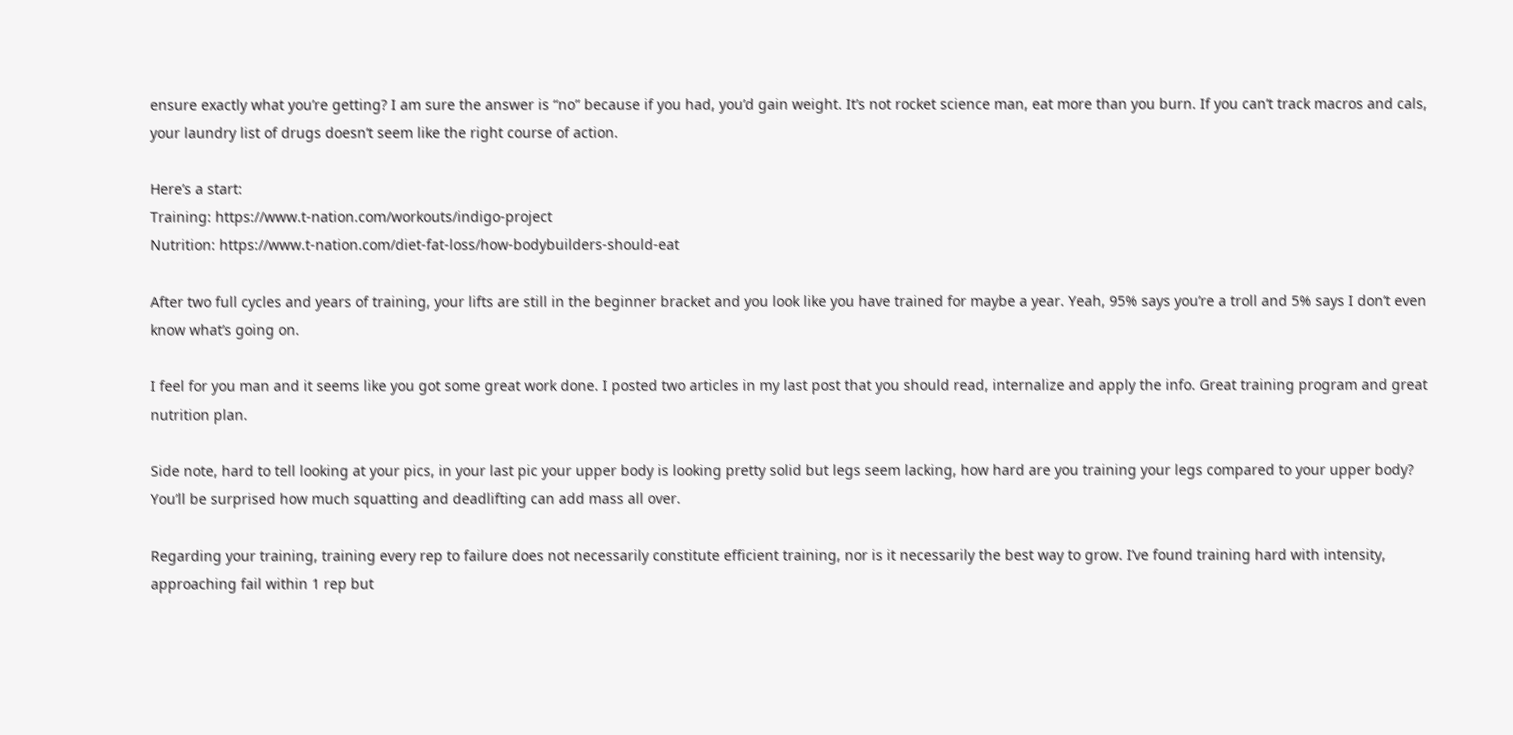ensure exactly what you’re getting? I am sure the answer is “no” because if you had, you’d gain weight. It’s not rocket science man, eat more than you burn. If you can’t track macros and cals, your laundry list of drugs doesn’t seem like the right course of action.

Here’s a start:
Training: https://www.t-nation.com/workouts/indigo-project
Nutrition: https://www.t-nation.com/diet-fat-loss/how-bodybuilders-should-eat

After two full cycles and years of training, your lifts are still in the beginner bracket and you look like you have trained for maybe a year. Yeah, 95% says you’re a troll and 5% says I don’t even know what’s going on.

I feel for you man and it seems like you got some great work done. I posted two articles in my last post that you should read, internalize and apply the info. Great training program and great nutrition plan.

Side note, hard to tell looking at your pics, in your last pic your upper body is looking pretty solid but legs seem lacking, how hard are you training your legs compared to your upper body? You’ll be surprised how much squatting and deadlifting can add mass all over.

Regarding your training, training every rep to failure does not necessarily constitute efficient training, nor is it necessarily the best way to grow. I’ve found training hard with intensity, approaching fail within 1 rep but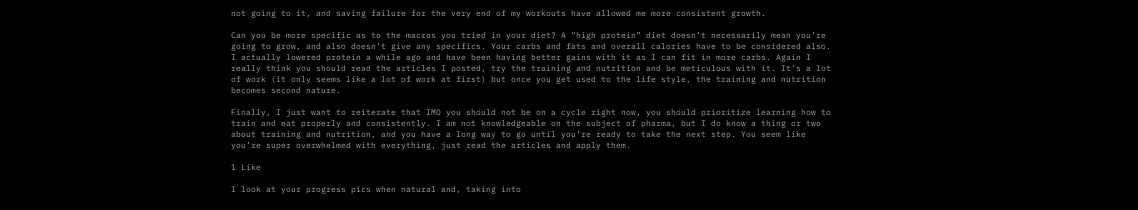not going to it, and saving failure for the very end of my workouts have allowed me more consistent growth.

Can you be more specific as to the macros you tried in your diet? A “high protein” diet doesn’t necessarily mean you’re going to grow, and also doesn’t give any specifics. Your carbs and fats and overall calories have to be considered also. I actually lowered protein a while ago and have been having better gains with it as I can fit in more carbs. Again I really think you should read the articles I posted, try the training and nutrition and be meticulous with it. It’s a lot of work (it only seems like a lot of work at first) but once you get used to the life style, the training and nutrition becomes second nature.

Finally, I just want to reiterate that IMO you should not be on a cycle right now, you should prioritize learning how to train and eat properly and consistently. I am not knowledgeable on the subject of pharma, but I do know a thing or two about training and nutrition, and you have a long way to go until you’re ready to take the next step. You seem like you’re super overwhelmed with everything, just read the articles and apply them.

1 Like

I look at your progress pics when natural and, taking into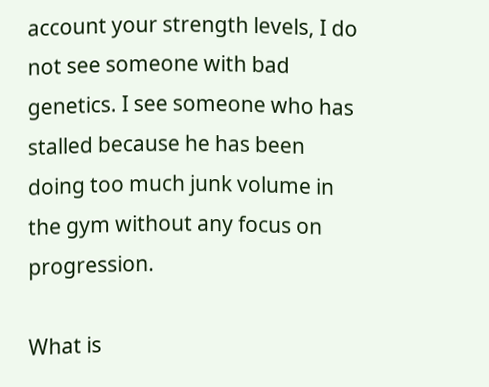account your strength levels, I do not see someone with bad genetics. I see someone who has stalled because he has been doing too much junk volume in the gym without any focus on progression.

What is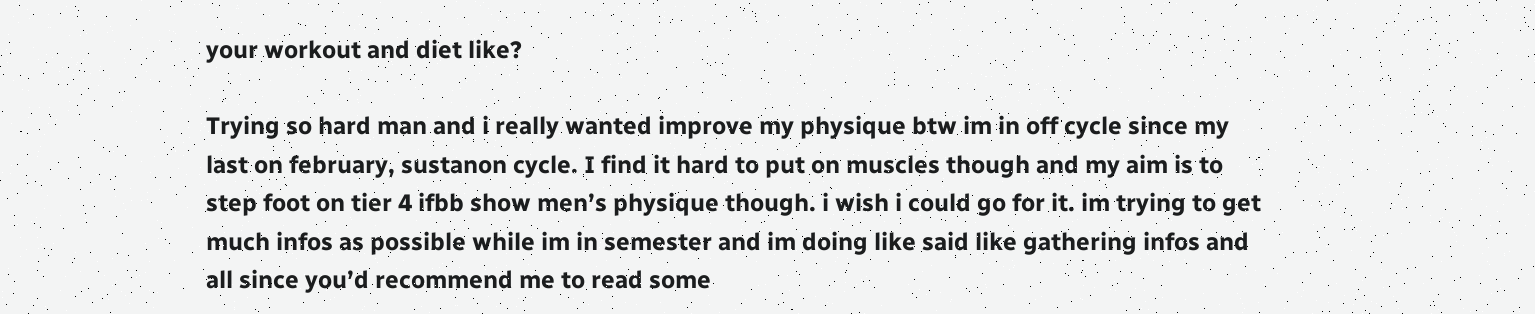your workout and diet like?

Trying so hard man and i really wanted improve my physique btw im in off cycle since my last on february, sustanon cycle. I find it hard to put on muscles though and my aim is to step foot on tier 4 ifbb show men’s physique though. i wish i could go for it. im trying to get much infos as possible while im in semester and im doing like said like gathering infos and all since you’d recommend me to read some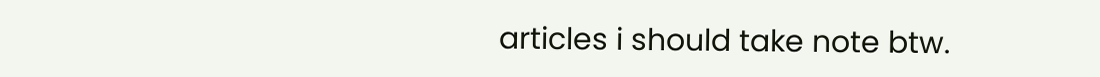articles i should take note btw.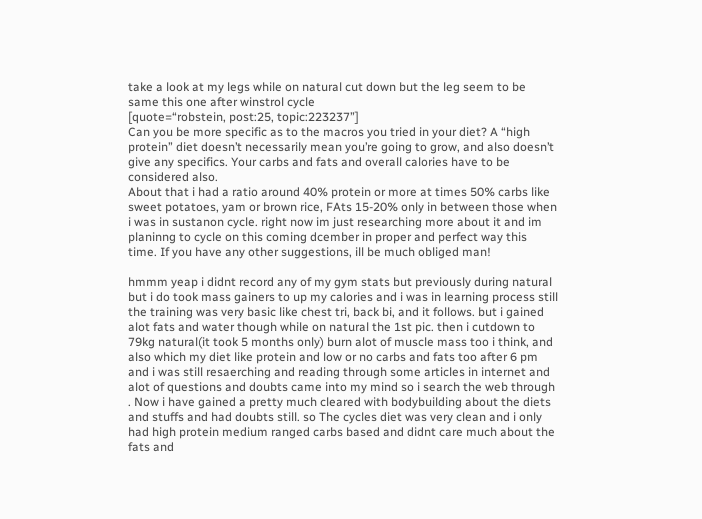take a look at my legs while on natural cut down but the leg seem to be same this one after winstrol cycle
[quote=“robstein, post:25, topic:223237”]
Can you be more specific as to the macros you tried in your diet? A “high protein” diet doesn’t necessarily mean you’re going to grow, and also doesn’t give any specifics. Your carbs and fats and overall calories have to be considered also.
About that i had a ratio around 40% protein or more at times 50% carbs like sweet potatoes, yam or brown rice, FAts 15-20% only in between those when i was in sustanon cycle. right now im just researching more about it and im planinng to cycle on this coming dcember in proper and perfect way this time. If you have any other suggestions, ill be much obliged man!

hmmm yeap i didnt record any of my gym stats but previously during natural but i do took mass gainers to up my calories and i was in learning process still the training was very basic like chest tri, back bi, and it follows. but i gained alot fats and water though while on natural the 1st pic. then i cutdown to 79kg natural(it took 5 months only) burn alot of muscle mass too i think, and also which my diet like protein and low or no carbs and fats too after 6 pm and i was still resaerching and reading through some articles in internet and alot of questions and doubts came into my mind so i search the web through . Now i have gained a pretty much cleared with bodybuilding about the diets and stuffs and had doubts still. so The cycles diet was very clean and i only had high protein medium ranged carbs based and didnt care much about the fats and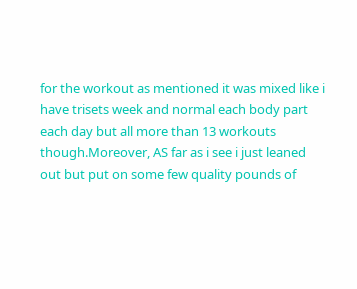for the workout as mentioned it was mixed like i have trisets week and normal each body part each day but all more than 13 workouts though.Moreover, AS far as i see i just leaned out but put on some few quality pounds of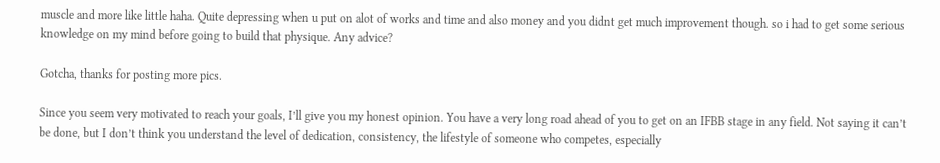muscle and more like little haha. Quite depressing when u put on alot of works and time and also money and you didnt get much improvement though. so i had to get some serious knowledge on my mind before going to build that physique. Any advice?

Gotcha, thanks for posting more pics.

Since you seem very motivated to reach your goals, I’ll give you my honest opinion. You have a very long road ahead of you to get on an IFBB stage in any field. Not saying it can’t be done, but I don’t think you understand the level of dedication, consistency, the lifestyle of someone who competes, especially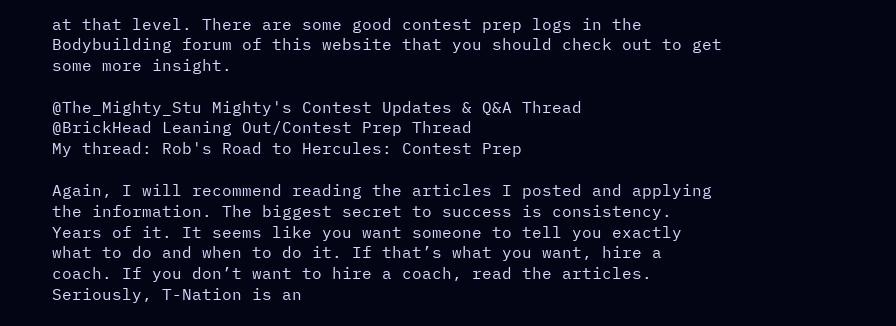at that level. There are some good contest prep logs in the Bodybuilding forum of this website that you should check out to get some more insight.

@The_Mighty_Stu Mighty's Contest Updates & Q&A Thread
@BrickHead Leaning Out/Contest Prep Thread
My thread: Rob's Road to Hercules: Contest Prep

Again, I will recommend reading the articles I posted and applying the information. The biggest secret to success is consistency. Years of it. It seems like you want someone to tell you exactly what to do and when to do it. If that’s what you want, hire a coach. If you don’t want to hire a coach, read the articles. Seriously, T-Nation is an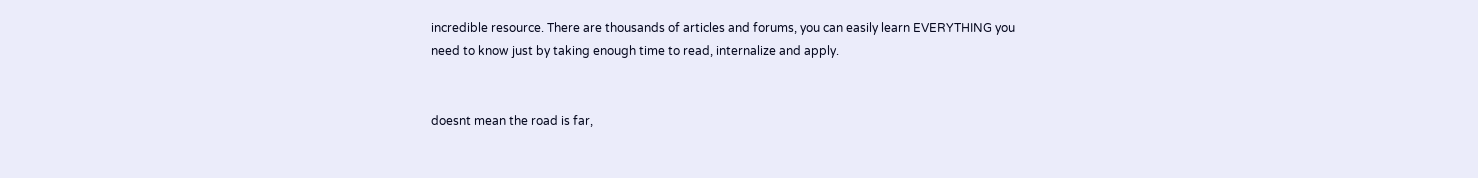incredible resource. There are thousands of articles and forums, you can easily learn EVERYTHING you need to know just by taking enough time to read, internalize and apply.


doesnt mean the road is far,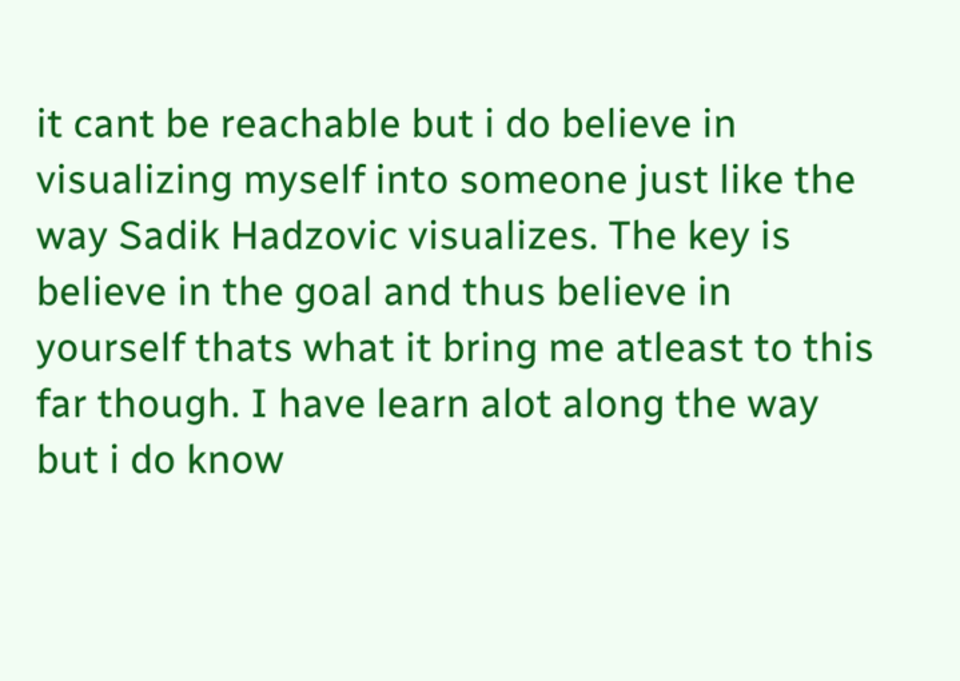it cant be reachable but i do believe in visualizing myself into someone just like the way Sadik Hadzovic visualizes. The key is believe in the goal and thus believe in yourself thats what it bring me atleast to this far though. I have learn alot along the way but i do know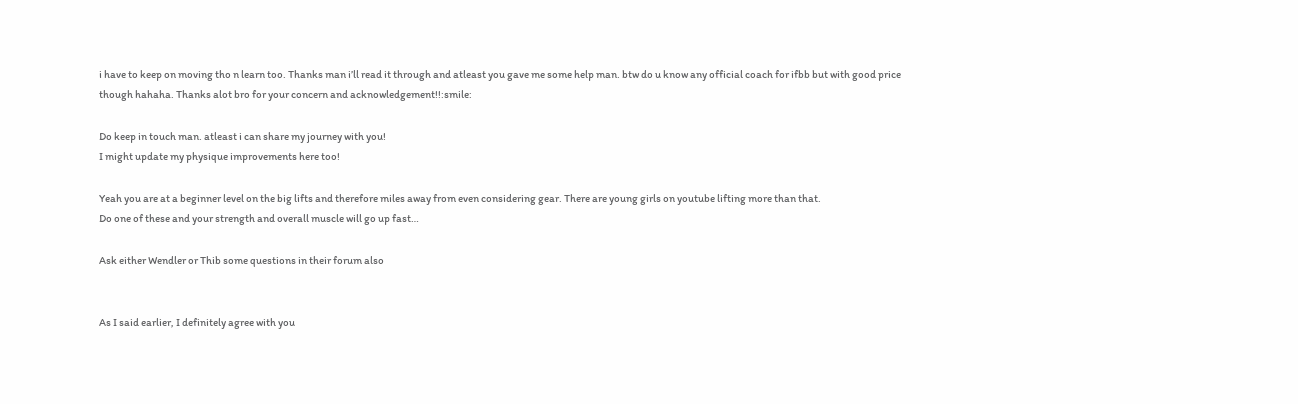i have to keep on moving tho n learn too. Thanks man i’ll read it through and atleast you gave me some help man. btw do u know any official coach for ifbb but with good price though hahaha. Thanks alot bro for your concern and acknowledgement!!:smile:

Do keep in touch man. atleast i can share my journey with you!
I might update my physique improvements here too!

Yeah you are at a beginner level on the big lifts and therefore miles away from even considering gear. There are young girls on youtube lifting more than that.
Do one of these and your strength and overall muscle will go up fast…

Ask either Wendler or Thib some questions in their forum also


As I said earlier, I definitely agree with you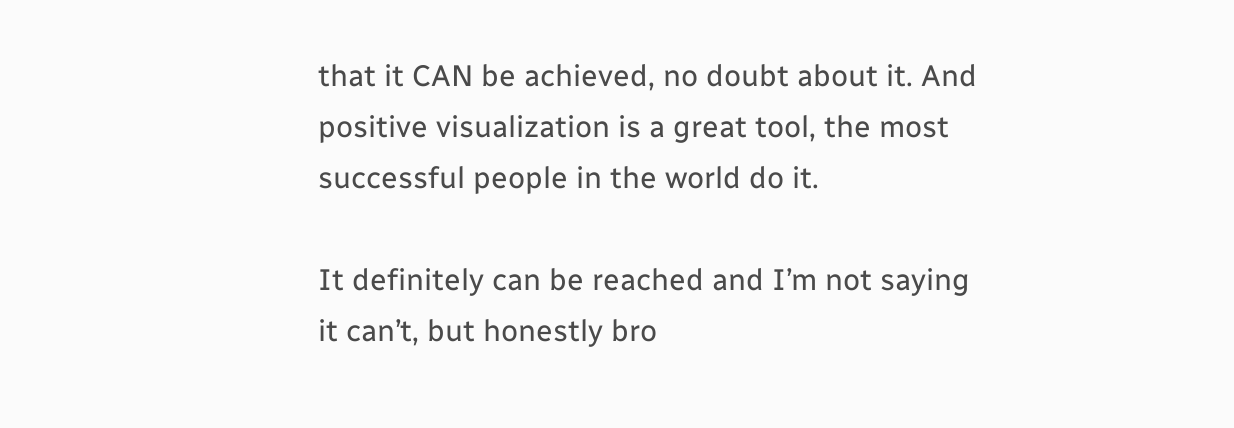that it CAN be achieved, no doubt about it. And positive visualization is a great tool, the most successful people in the world do it.

It definitely can be reached and I’m not saying it can’t, but honestly bro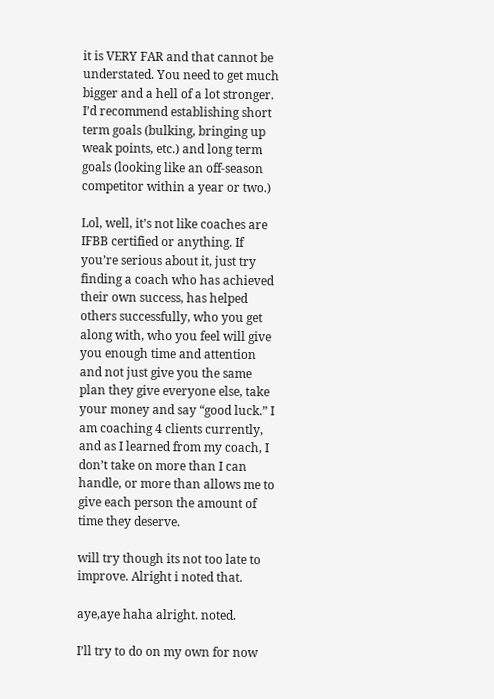it is VERY FAR and that cannot be understated. You need to get much bigger and a hell of a lot stronger. I’d recommend establishing short term goals (bulking, bringing up weak points, etc.) and long term goals (looking like an off-season competitor within a year or two.)

Lol, well, it’s not like coaches are IFBB certified or anything. If you’re serious about it, just try finding a coach who has achieved their own success, has helped others successfully, who you get along with, who you feel will give you enough time and attention and not just give you the same plan they give everyone else, take your money and say “good luck.” I am coaching 4 clients currently, and as I learned from my coach, I don’t take on more than I can handle, or more than allows me to give each person the amount of time they deserve.

will try though its not too late to improve. Alright i noted that.

aye,aye haha alright. noted.

I’ll try to do on my own for now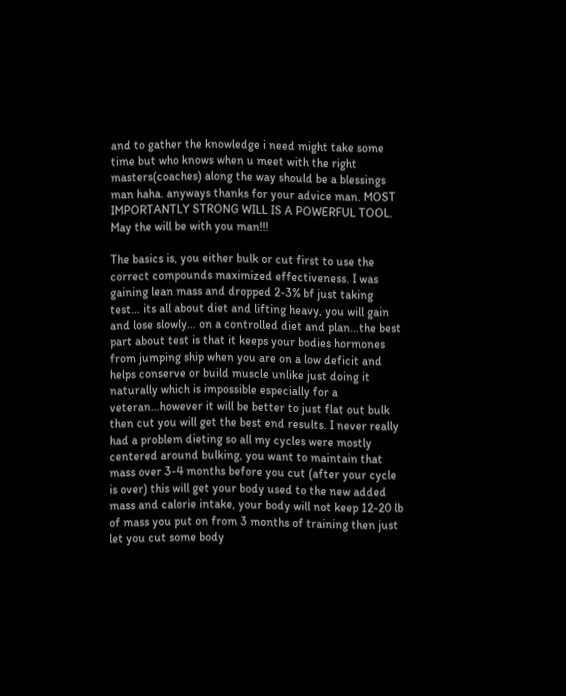and to gather the knowledge i need might take some time but who knows when u meet with the right masters(coaches) along the way should be a blessings man haha. anyways thanks for your advice man. MOST IMPORTANTLY STRONG WILL IS A POWERFUL TOOL. May the will be with you man!!!

The basics is, you either bulk or cut first to use the correct compounds maximized effectiveness. I was gaining lean mass and dropped 2-3% bf just taking test… its all about diet and lifting heavy, you will gain and lose slowly… on a controlled diet and plan…the best part about test is that it keeps your bodies hormones from jumping ship when you are on a low deficit and helps conserve or build muscle unlike just doing it naturally which is impossible especially for a veteran…however it will be better to just flat out bulk then cut you will get the best end results. I never really had a problem dieting so all my cycles were mostly centered around bulking, you want to maintain that mass over 3-4 months before you cut (after your cycle is over) this will get your body used to the new added mass and calorie intake, your body will not keep 12-20 lb of mass you put on from 3 months of training then just let you cut some body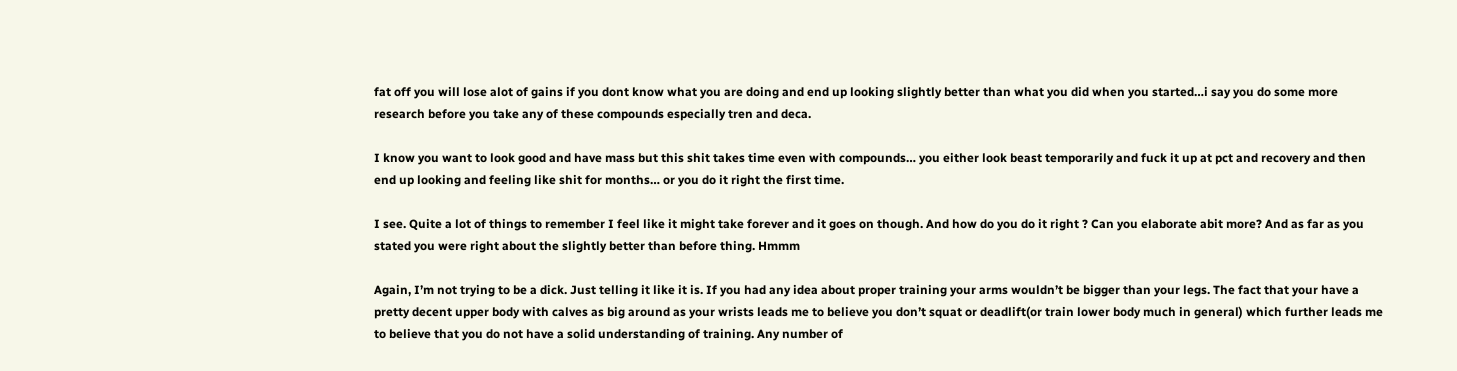fat off you will lose alot of gains if you dont know what you are doing and end up looking slightly better than what you did when you started…i say you do some more research before you take any of these compounds especially tren and deca.

I know you want to look good and have mass but this shit takes time even with compounds… you either look beast temporarily and fuck it up at pct and recovery and then end up looking and feeling like shit for months… or you do it right the first time.

I see. Quite a lot of things to remember I feel like it might take forever and it goes on though. And how do you do it right ? Can you elaborate abit more? And as far as you stated you were right about the slightly better than before thing. Hmmm

Again, I’m not trying to be a dick. Just telling it like it is. If you had any idea about proper training your arms wouldn’t be bigger than your legs. The fact that your have a pretty decent upper body with calves as big around as your wrists leads me to believe you don’t squat or deadlift(or train lower body much in general) which further leads me to believe that you do not have a solid understanding of training. Any number of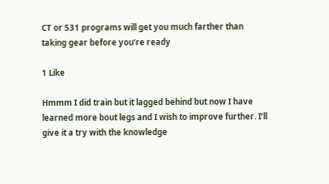CT or 531 programs will get you much farther than taking gear before you’re ready

1 Like

Hmmm I did train but it lagged behind but now I have learned more bout legs and I wish to improve further. I’ll give it a try with the knowledge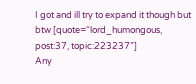I got and ill try to expand it though but btw [quote=“lord_humongous, post:37, topic:223237”]
Any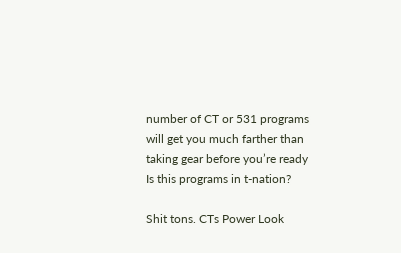number of CT or 531 programs will get you much farther than taking gear before you’re ready
Is this programs in t-nation?

Shit tons. CTs Power Look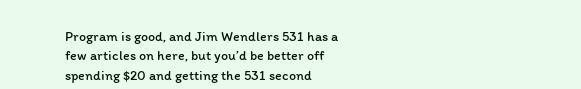Program is good, and Jim Wendlers 531 has a few articles on here, but you’d be better off spending $20 and getting the 531 second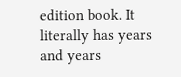edition book. It literally has years and years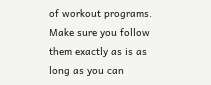of workout programs. Make sure you follow them exactly as is as long as you can